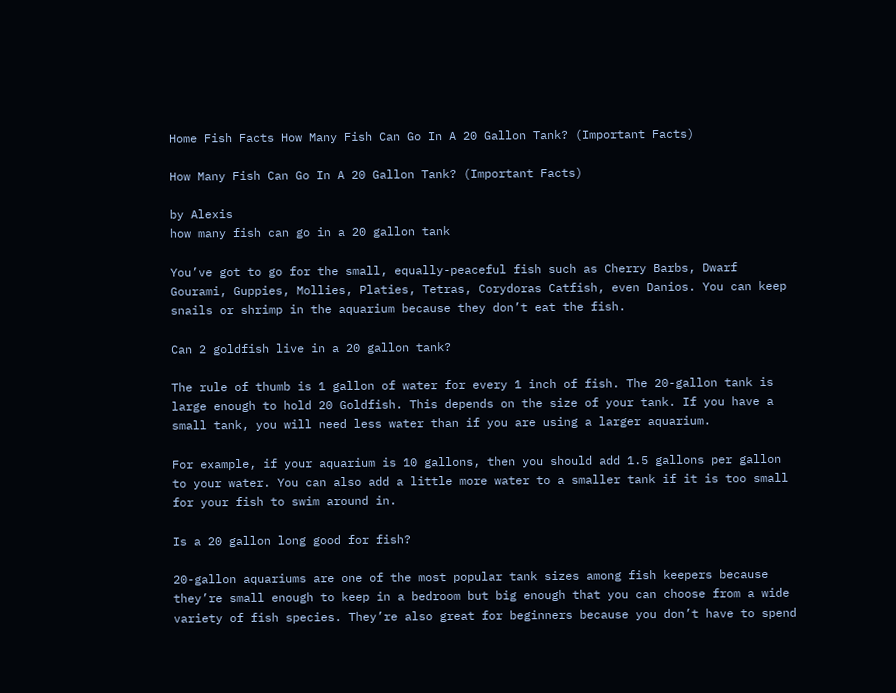Home Fish Facts How Many Fish Can Go In A 20 Gallon Tank? (Important Facts)

How Many Fish Can Go In A 20 Gallon Tank? (Important Facts)

by Alexis
how many fish can go in a 20 gallon tank

You’ve got to go for the small, equally-peaceful fish such as Cherry Barbs, Dwarf Gourami, Guppies, Mollies, Platies, Tetras, Corydoras Catfish, even Danios. You can keep snails or shrimp in the aquarium because they don’t eat the fish.

Can 2 goldfish live in a 20 gallon tank?

The rule of thumb is 1 gallon of water for every 1 inch of fish. The 20-gallon tank is large enough to hold 20 Goldfish. This depends on the size of your tank. If you have a small tank, you will need less water than if you are using a larger aquarium.

For example, if your aquarium is 10 gallons, then you should add 1.5 gallons per gallon to your water. You can also add a little more water to a smaller tank if it is too small for your fish to swim around in.

Is a 20 gallon long good for fish?

20-gallon aquariums are one of the most popular tank sizes among fish keepers because they’re small enough to keep in a bedroom but big enough that you can choose from a wide variety of fish species. They’re also great for beginners because you don’t have to spend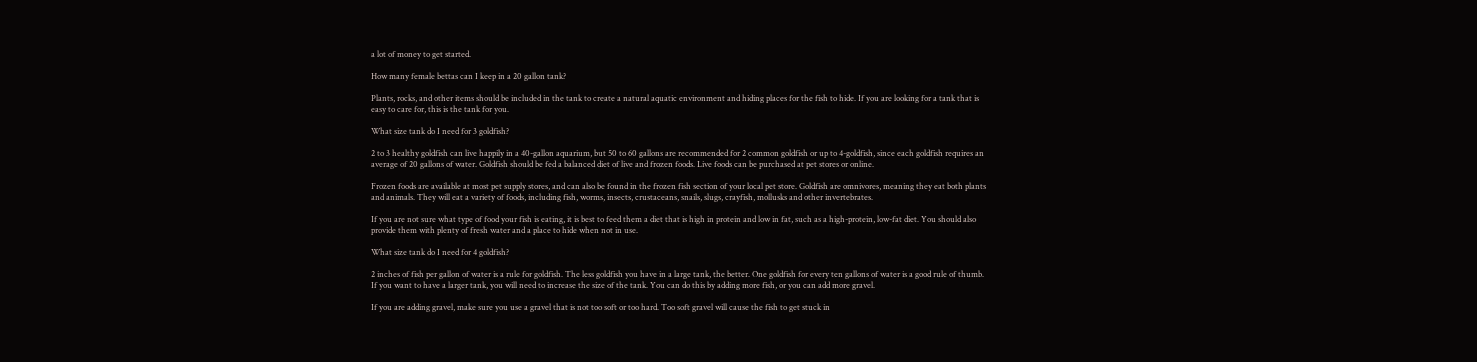a lot of money to get started.

How many female bettas can I keep in a 20 gallon tank?

Plants, rocks, and other items should be included in the tank to create a natural aquatic environment and hiding places for the fish to hide. If you are looking for a tank that is easy to care for, this is the tank for you.

What size tank do I need for 3 goldfish?

2 to 3 healthy goldfish can live happily in a 40-gallon aquarium, but 50 to 60 gallons are recommended for 2 common goldfish or up to 4-goldfish, since each goldfish requires an average of 20 gallons of water. Goldfish should be fed a balanced diet of live and frozen foods. Live foods can be purchased at pet stores or online.

Frozen foods are available at most pet supply stores, and can also be found in the frozen fish section of your local pet store. Goldfish are omnivores, meaning they eat both plants and animals. They will eat a variety of foods, including fish, worms, insects, crustaceans, snails, slugs, crayfish, mollusks and other invertebrates.

If you are not sure what type of food your fish is eating, it is best to feed them a diet that is high in protein and low in fat, such as a high-protein, low-fat diet. You should also provide them with plenty of fresh water and a place to hide when not in use.

What size tank do I need for 4 goldfish?

2 inches of fish per gallon of water is a rule for goldfish. The less goldfish you have in a large tank, the better. One goldfish for every ten gallons of water is a good rule of thumb. If you want to have a larger tank, you will need to increase the size of the tank. You can do this by adding more fish, or you can add more gravel.

If you are adding gravel, make sure you use a gravel that is not too soft or too hard. Too soft gravel will cause the fish to get stuck in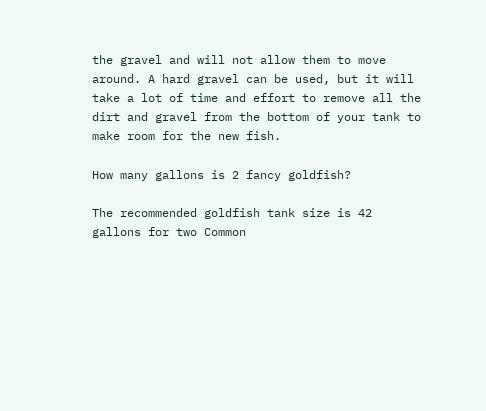the gravel and will not allow them to move around. A hard gravel can be used, but it will take a lot of time and effort to remove all the dirt and gravel from the bottom of your tank to make room for the new fish.

How many gallons is 2 fancy goldfish?

The recommended goldfish tank size is 42 gallons for two Common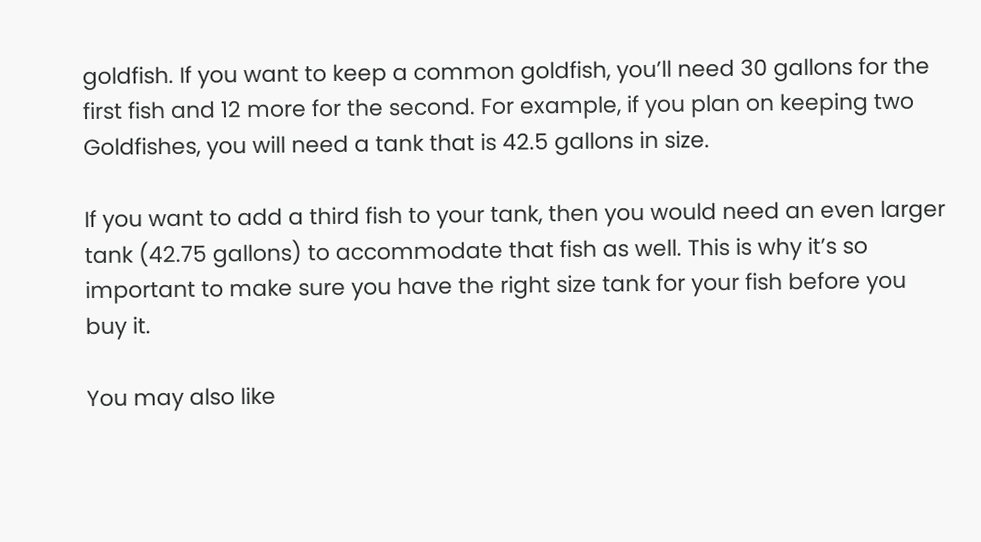goldfish. If you want to keep a common goldfish, you’ll need 30 gallons for the first fish and 12 more for the second. For example, if you plan on keeping two Goldfishes, you will need a tank that is 42.5 gallons in size.

If you want to add a third fish to your tank, then you would need an even larger tank (42.75 gallons) to accommodate that fish as well. This is why it’s so important to make sure you have the right size tank for your fish before you buy it.

You may also like